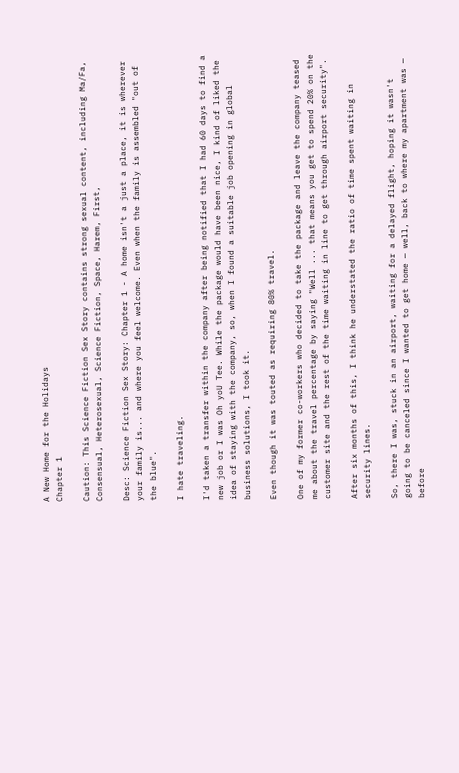A New Home for the Holidays
Chapter 1

Caution: This Science Fiction Sex Story contains strong sexual content, including Ma/Fa, Consensual, Heterosexual, Science Fiction, Space, Harem, First,

Desc: Science Fiction Sex Story: Chapter 1 - A home isn't a just a place, it is wherever your family is... and where you feel welcome. Even when the family is assembled "out of the blue".

I hate traveling.

I'd taken a transfer within the company after being notified that I had 60 days to find a new job or I was Oh yoU Tee. While the package would have been nice, I kind of liked the idea of staying with the company, so, when I found a suitable job opening in global business solutions, I took it.

Even though it was touted as requiring 80% travel.

One of my former co-workers who decided to take the package and leave the company teased me about the travel percentage by saying "Well ... that means you get to spend 20% on the customer site and the rest of the time waiting in line to get through airport security".

After six months of this, I think he understated the ratio of time spent waiting in security lines.

So, there I was, stuck in an airport, waiting for a delayed flight, hoping it wasn't going to be canceled since I wanted to get home — well, back to where my apartment was — before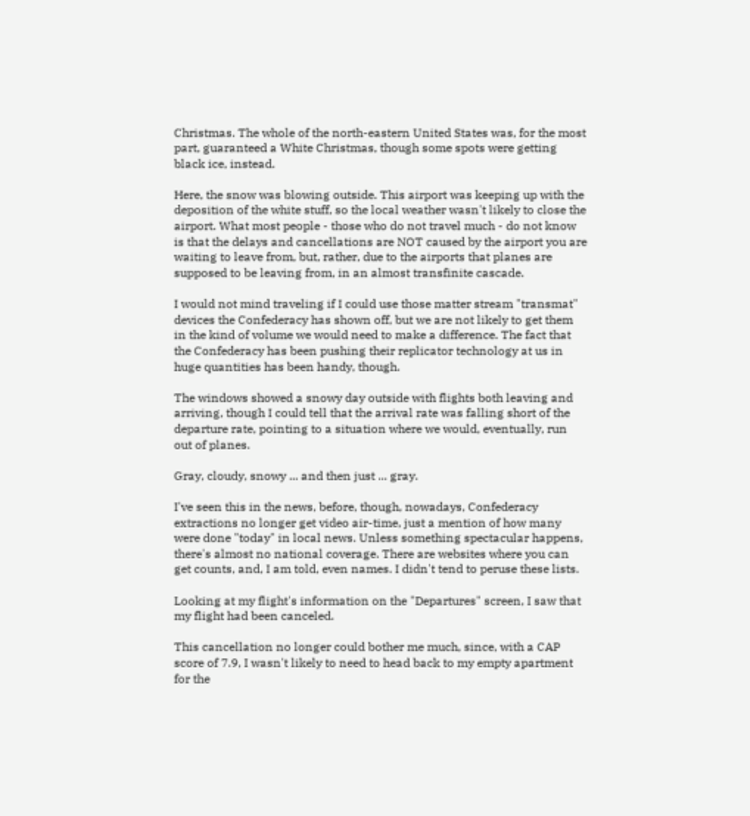Christmas. The whole of the north-eastern United States was, for the most part, guaranteed a White Christmas, though some spots were getting black ice, instead.

Here, the snow was blowing outside. This airport was keeping up with the deposition of the white stuff, so the local weather wasn't likely to close the airport. What most people - those who do not travel much - do not know is that the delays and cancellations are NOT caused by the airport you are waiting to leave from, but, rather, due to the airports that planes are supposed to be leaving from, in an almost transfinite cascade.

I would not mind traveling if I could use those matter stream "transmat" devices the Confederacy has shown off, but we are not likely to get them in the kind of volume we would need to make a difference. The fact that the Confederacy has been pushing their replicator technology at us in huge quantities has been handy, though.

The windows showed a snowy day outside with flights both leaving and arriving, though I could tell that the arrival rate was falling short of the departure rate, pointing to a situation where we would, eventually, run out of planes.

Gray, cloudy, snowy ... and then just ... gray.

I've seen this in the news, before, though, nowadays, Confederacy extractions no longer get video air-time, just a mention of how many were done "today" in local news. Unless something spectacular happens, there's almost no national coverage. There are websites where you can get counts, and, I am told, even names. I didn't tend to peruse these lists.

Looking at my flight's information on the "Departures" screen, I saw that my flight had been canceled.

This cancellation no longer could bother me much, since, with a CAP score of 7.9, I wasn't likely to need to head back to my empty apartment for the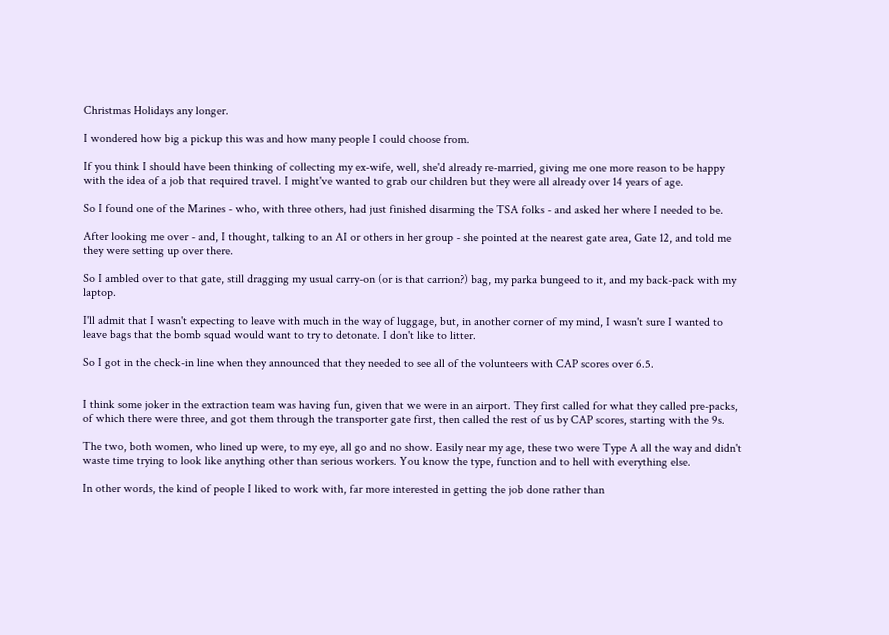Christmas Holidays any longer.

I wondered how big a pickup this was and how many people I could choose from.

If you think I should have been thinking of collecting my ex-wife, well, she'd already re-married, giving me one more reason to be happy with the idea of a job that required travel. I might've wanted to grab our children but they were all already over 14 years of age.

So I found one of the Marines - who, with three others, had just finished disarming the TSA folks - and asked her where I needed to be.

After looking me over - and, I thought, talking to an AI or others in her group - she pointed at the nearest gate area, Gate 12, and told me they were setting up over there.

So I ambled over to that gate, still dragging my usual carry-on (or is that carrion?) bag, my parka bungeed to it, and my back-pack with my laptop.

I'll admit that I wasn't expecting to leave with much in the way of luggage, but, in another corner of my mind, I wasn't sure I wanted to leave bags that the bomb squad would want to try to detonate. I don't like to litter.

So I got in the check-in line when they announced that they needed to see all of the volunteers with CAP scores over 6.5.


I think some joker in the extraction team was having fun, given that we were in an airport. They first called for what they called pre-packs, of which there were three, and got them through the transporter gate first, then called the rest of us by CAP scores, starting with the 9s.

The two, both women, who lined up were, to my eye, all go and no show. Easily near my age, these two were Type A all the way and didn't waste time trying to look like anything other than serious workers. You know the type, function and to hell with everything else.

In other words, the kind of people I liked to work with, far more interested in getting the job done rather than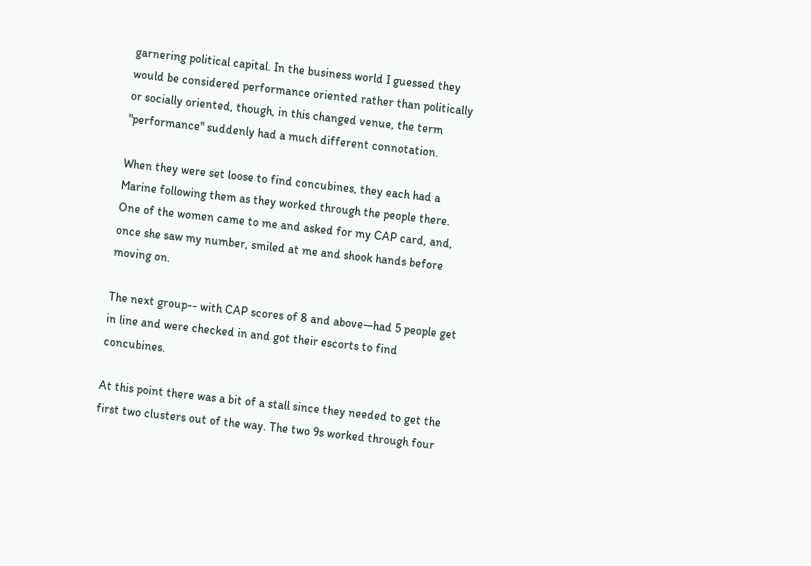garnering political capital. In the business world I guessed they would be considered performance oriented rather than politically or socially oriented, though, in this changed venue, the term "performance" suddenly had a much different connotation.

When they were set loose to find concubines, they each had a Marine following them as they worked through the people there. One of the women came to me and asked for my CAP card, and, once she saw my number, smiled at me and shook hands before moving on.

The next group-- with CAP scores of 8 and above—had 5 people get in line and were checked in and got their escorts to find concubines.

At this point there was a bit of a stall since they needed to get the first two clusters out of the way. The two 9s worked through four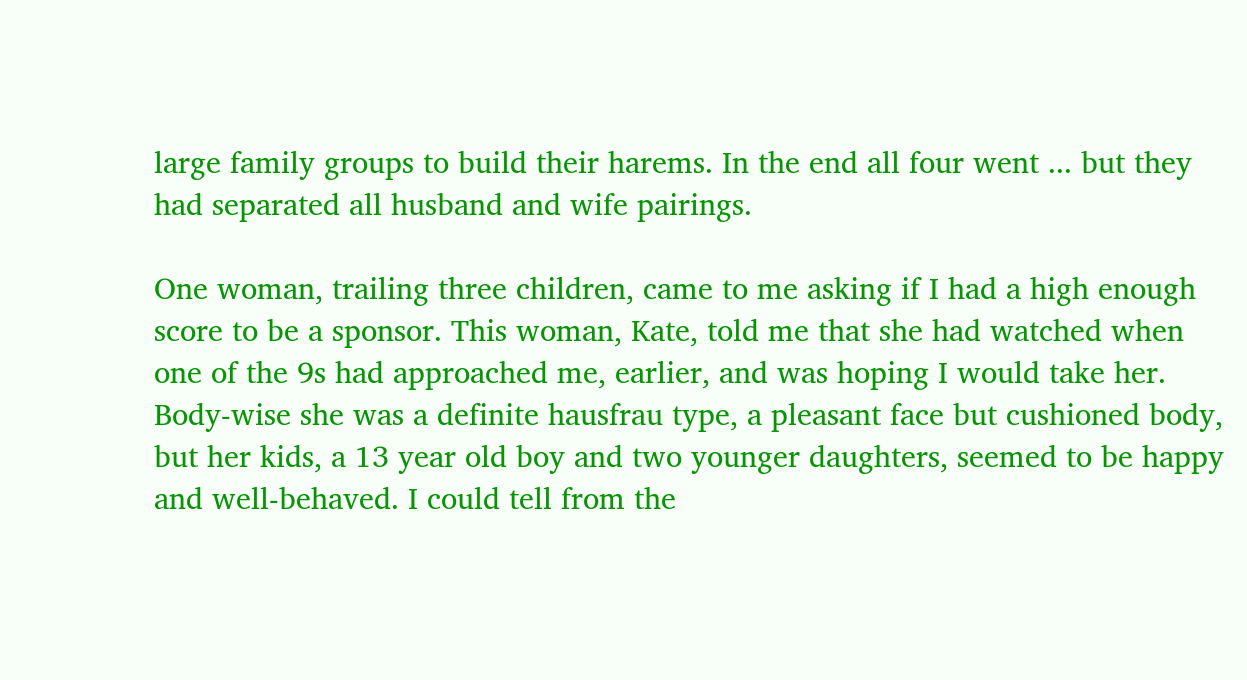large family groups to build their harems. In the end all four went ... but they had separated all husband and wife pairings.

One woman, trailing three children, came to me asking if I had a high enough score to be a sponsor. This woman, Kate, told me that she had watched when one of the 9s had approached me, earlier, and was hoping I would take her. Body-wise she was a definite hausfrau type, a pleasant face but cushioned body, but her kids, a 13 year old boy and two younger daughters, seemed to be happy and well-behaved. I could tell from the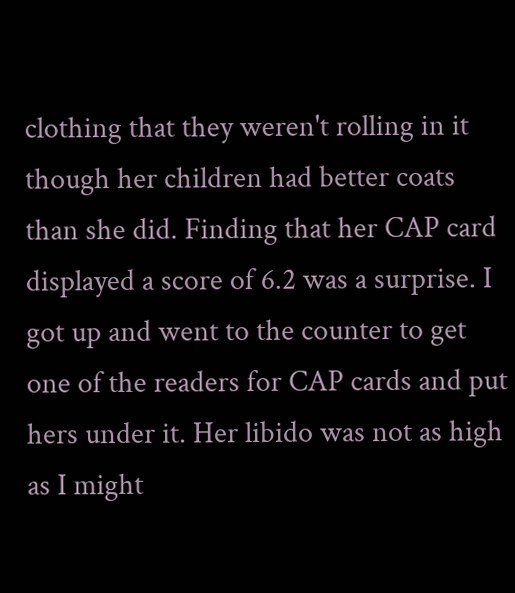clothing that they weren't rolling in it though her children had better coats than she did. Finding that her CAP card displayed a score of 6.2 was a surprise. I got up and went to the counter to get one of the readers for CAP cards and put hers under it. Her libido was not as high as I might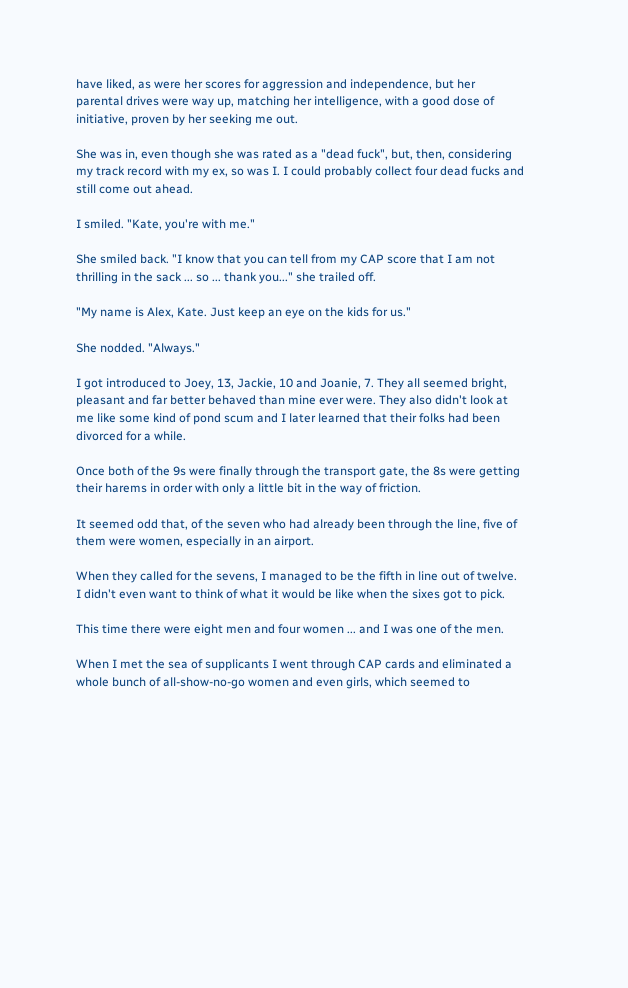have liked, as were her scores for aggression and independence, but her parental drives were way up, matching her intelligence, with a good dose of initiative, proven by her seeking me out.

She was in, even though she was rated as a "dead fuck", but, then, considering my track record with my ex, so was I. I could probably collect four dead fucks and still come out ahead.

I smiled. "Kate, you're with me."

She smiled back. "I know that you can tell from my CAP score that I am not thrilling in the sack ... so ... thank you..." she trailed off.

"My name is Alex, Kate. Just keep an eye on the kids for us."

She nodded. "Always."

I got introduced to Joey, 13, Jackie, 10 and Joanie, 7. They all seemed bright, pleasant and far better behaved than mine ever were. They also didn't look at me like some kind of pond scum and I later learned that their folks had been divorced for a while.

Once both of the 9s were finally through the transport gate, the 8s were getting their harems in order with only a little bit in the way of friction.

It seemed odd that, of the seven who had already been through the line, five of them were women, especially in an airport.

When they called for the sevens, I managed to be the fifth in line out of twelve. I didn't even want to think of what it would be like when the sixes got to pick.

This time there were eight men and four women ... and I was one of the men.

When I met the sea of supplicants I went through CAP cards and eliminated a whole bunch of all-show-no-go women and even girls, which seemed to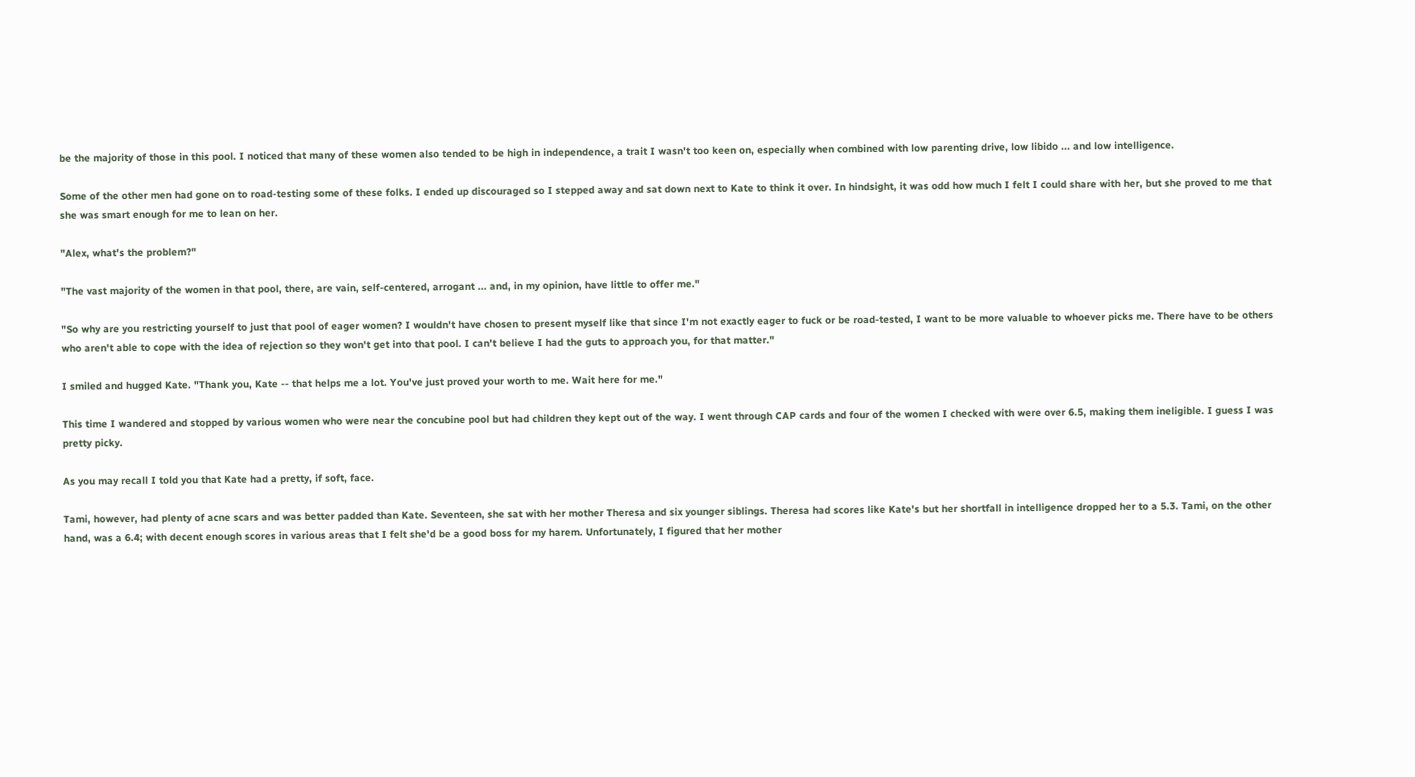be the majority of those in this pool. I noticed that many of these women also tended to be high in independence, a trait I wasn't too keen on, especially when combined with low parenting drive, low libido ... and low intelligence.

Some of the other men had gone on to road-testing some of these folks. I ended up discouraged so I stepped away and sat down next to Kate to think it over. In hindsight, it was odd how much I felt I could share with her, but she proved to me that she was smart enough for me to lean on her.

"Alex, what's the problem?"

"The vast majority of the women in that pool, there, are vain, self-centered, arrogant ... and, in my opinion, have little to offer me."

"So why are you restricting yourself to just that pool of eager women? I wouldn't have chosen to present myself like that since I'm not exactly eager to fuck or be road-tested, I want to be more valuable to whoever picks me. There have to be others who aren't able to cope with the idea of rejection so they won't get into that pool. I can't believe I had the guts to approach you, for that matter."

I smiled and hugged Kate. "Thank you, Kate -- that helps me a lot. You've just proved your worth to me. Wait here for me."

This time I wandered and stopped by various women who were near the concubine pool but had children they kept out of the way. I went through CAP cards and four of the women I checked with were over 6.5, making them ineligible. I guess I was pretty picky.

As you may recall I told you that Kate had a pretty, if soft, face.

Tami, however, had plenty of acne scars and was better padded than Kate. Seventeen, she sat with her mother Theresa and six younger siblings. Theresa had scores like Kate's but her shortfall in intelligence dropped her to a 5.3. Tami, on the other hand, was a 6.4; with decent enough scores in various areas that I felt she'd be a good boss for my harem. Unfortunately, I figured that her mother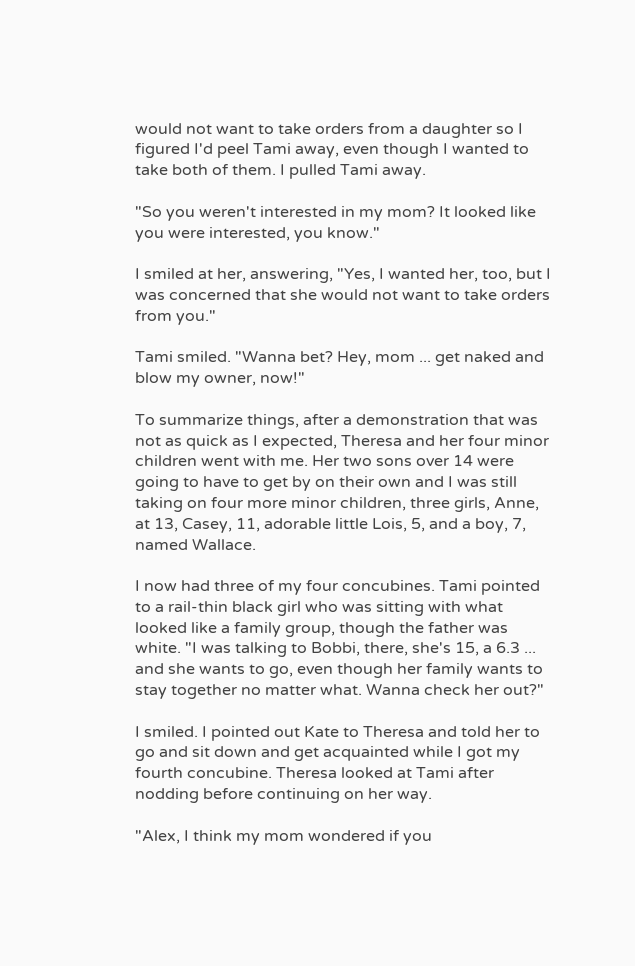would not want to take orders from a daughter so I figured I'd peel Tami away, even though I wanted to take both of them. I pulled Tami away.

"So you weren't interested in my mom? It looked like you were interested, you know."

I smiled at her, answering, "Yes, I wanted her, too, but I was concerned that she would not want to take orders from you."

Tami smiled. "Wanna bet? Hey, mom ... get naked and blow my owner, now!"

To summarize things, after a demonstration that was not as quick as I expected, Theresa and her four minor children went with me. Her two sons over 14 were going to have to get by on their own and I was still taking on four more minor children, three girls, Anne, at 13, Casey, 11, adorable little Lois, 5, and a boy, 7, named Wallace.

I now had three of my four concubines. Tami pointed to a rail-thin black girl who was sitting with what looked like a family group, though the father was white. "I was talking to Bobbi, there, she's 15, a 6.3 ... and she wants to go, even though her family wants to stay together no matter what. Wanna check her out?"

I smiled. I pointed out Kate to Theresa and told her to go and sit down and get acquainted while I got my fourth concubine. Theresa looked at Tami after nodding before continuing on her way.

"Alex, I think my mom wondered if you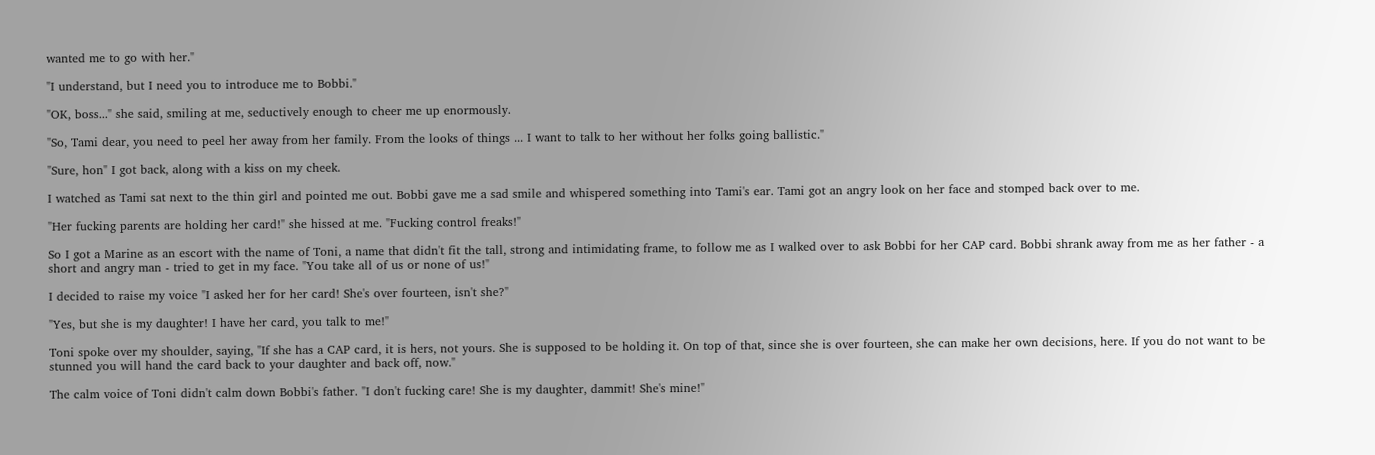wanted me to go with her."

"I understand, but I need you to introduce me to Bobbi."

"OK, boss..." she said, smiling at me, seductively enough to cheer me up enormously.

"So, Tami dear, you need to peel her away from her family. From the looks of things ... I want to talk to her without her folks going ballistic."

"Sure, hon" I got back, along with a kiss on my cheek.

I watched as Tami sat next to the thin girl and pointed me out. Bobbi gave me a sad smile and whispered something into Tami's ear. Tami got an angry look on her face and stomped back over to me.

"Her fucking parents are holding her card!" she hissed at me. "Fucking control freaks!"

So I got a Marine as an escort with the name of Toni, a name that didn't fit the tall, strong and intimidating frame, to follow me as I walked over to ask Bobbi for her CAP card. Bobbi shrank away from me as her father - a short and angry man - tried to get in my face. "You take all of us or none of us!"

I decided to raise my voice "I asked her for her card! She's over fourteen, isn't she?"

"Yes, but she is my daughter! I have her card, you talk to me!"

Toni spoke over my shoulder, saying, "If she has a CAP card, it is hers, not yours. She is supposed to be holding it. On top of that, since she is over fourteen, she can make her own decisions, here. If you do not want to be stunned you will hand the card back to your daughter and back off, now."

The calm voice of Toni didn't calm down Bobbi's father. "I don't fucking care! She is my daughter, dammit! She's mine!"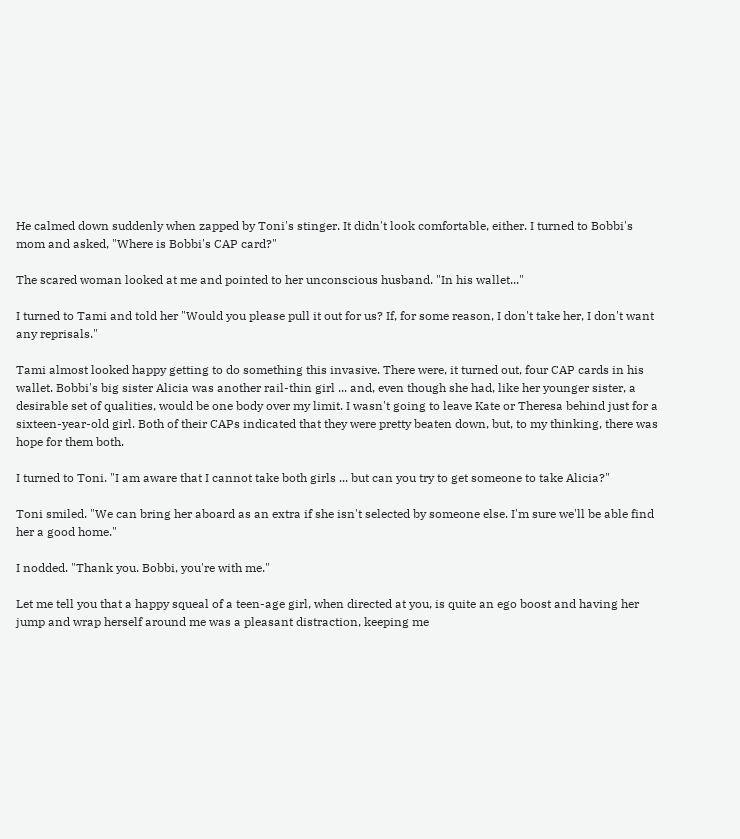He calmed down suddenly when zapped by Toni's stinger. It didn't look comfortable, either. I turned to Bobbi's mom and asked, "Where is Bobbi's CAP card?"

The scared woman looked at me and pointed to her unconscious husband. "In his wallet..."

I turned to Tami and told her "Would you please pull it out for us? If, for some reason, I don't take her, I don't want any reprisals."

Tami almost looked happy getting to do something this invasive. There were, it turned out, four CAP cards in his wallet. Bobbi's big sister Alicia was another rail-thin girl ... and, even though she had, like her younger sister, a desirable set of qualities, would be one body over my limit. I wasn't going to leave Kate or Theresa behind just for a sixteen-year-old girl. Both of their CAPs indicated that they were pretty beaten down, but, to my thinking, there was hope for them both.

I turned to Toni. "I am aware that I cannot take both girls ... but can you try to get someone to take Alicia?"

Toni smiled. "We can bring her aboard as an extra if she isn't selected by someone else. I'm sure we'll be able find her a good home."

I nodded. "Thank you. Bobbi, you're with me."

Let me tell you that a happy squeal of a teen-age girl, when directed at you, is quite an ego boost and having her jump and wrap herself around me was a pleasant distraction, keeping me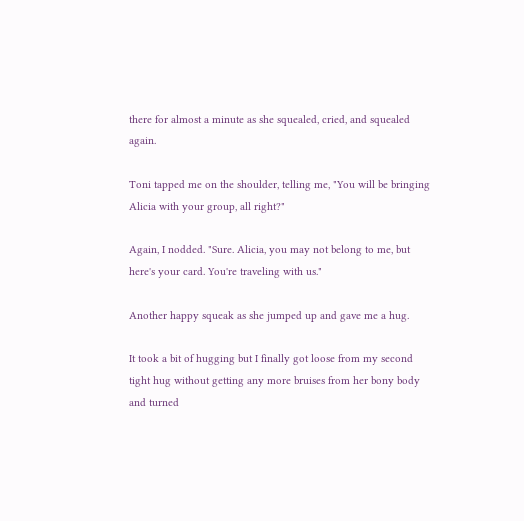there for almost a minute as she squealed, cried, and squealed again.

Toni tapped me on the shoulder, telling me, "You will be bringing Alicia with your group, all right?"

Again, I nodded. "Sure. Alicia, you may not belong to me, but here's your card. You're traveling with us."

Another happy squeak as she jumped up and gave me a hug.

It took a bit of hugging but I finally got loose from my second tight hug without getting any more bruises from her bony body and turned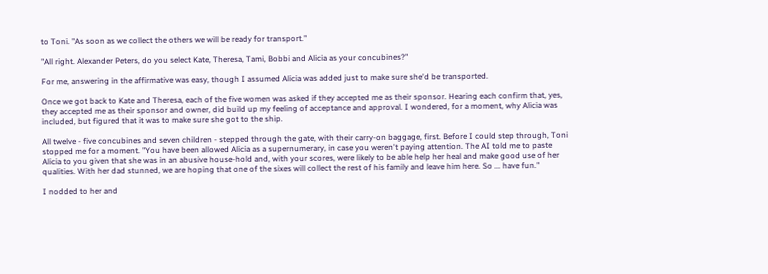to Toni. "As soon as we collect the others we will be ready for transport."

"All right. Alexander Peters, do you select Kate, Theresa, Tami, Bobbi and Alicia as your concubines?"

For me, answering in the affirmative was easy, though I assumed Alicia was added just to make sure she'd be transported.

Once we got back to Kate and Theresa, each of the five women was asked if they accepted me as their sponsor. Hearing each confirm that, yes, they accepted me as their sponsor and owner, did build up my feeling of acceptance and approval. I wondered, for a moment, why Alicia was included, but figured that it was to make sure she got to the ship.

All twelve - five concubines and seven children - stepped through the gate, with their carry-on baggage, first. Before I could step through, Toni stopped me for a moment. "You have been allowed Alicia as a supernumerary, in case you weren't paying attention. The AI told me to paste Alicia to you given that she was in an abusive house-hold and, with your scores, were likely to be able help her heal and make good use of her qualities. With her dad stunned, we are hoping that one of the sixes will collect the rest of his family and leave him here. So ... have fun."

I nodded to her and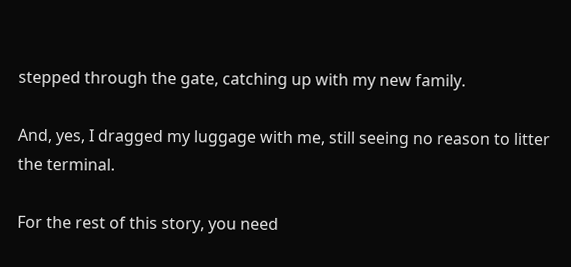stepped through the gate, catching up with my new family.

And, yes, I dragged my luggage with me, still seeing no reason to litter the terminal.

For the rest of this story, you need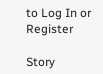to Log In or Register

Story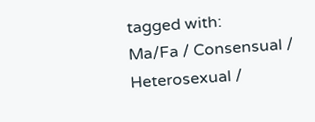tagged with:
Ma/Fa / Consensual / Heterosexual /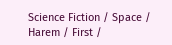Science Fiction / Space / Harem / First /